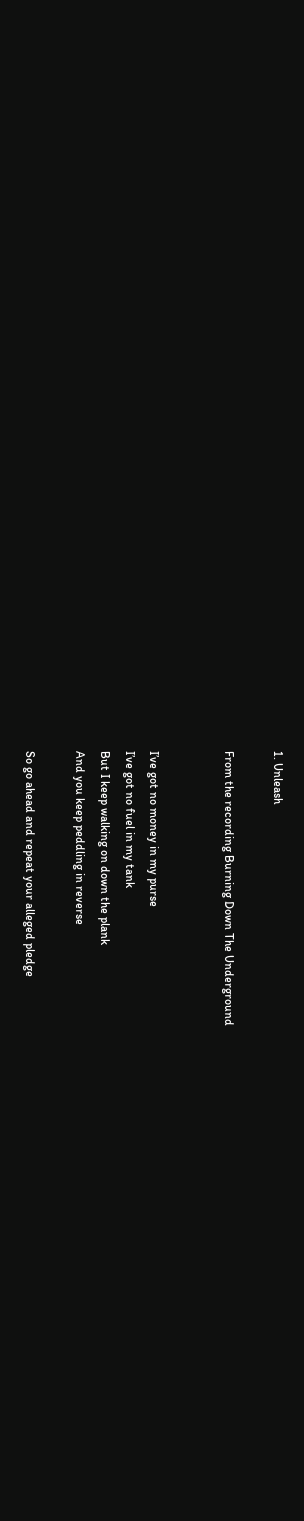1. Unleash

From the recording Burning Down The Underground


I’ve got no money in my purse
I’ve got no fuel in my tank
But I keep walking on down the plank
And you keep peddling in reverse

So go ahead and repeat your alleged pledge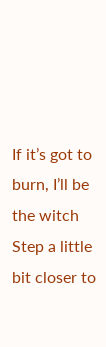If it’s got to burn, I’ll be the witch
Step a little bit closer to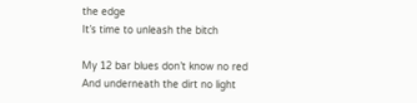the edge
It’s time to unleash the bitch

My 12 bar blues don’t know no red
And underneath the dirt no light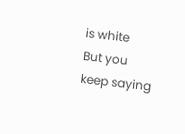is white
But you keep saying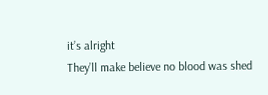it’s alright
They’ll make believe no blood was shed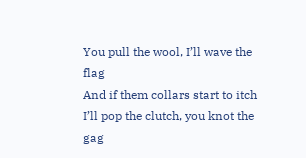You pull the wool, I’ll wave the flag
And if them collars start to itch
I’ll pop the clutch, you knot the gag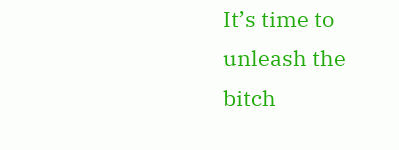It’s time to unleash the bitch